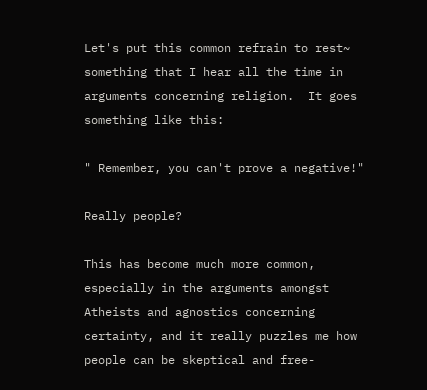Let's put this common refrain to rest~ something that I hear all the time in arguments concerning religion.  It goes something like this:

" Remember, you can't prove a negative!"

Really people?

This has become much more common, especially in the arguments amongst Atheists and agnostics concerning certainty, and it really puzzles me how people can be skeptical and free-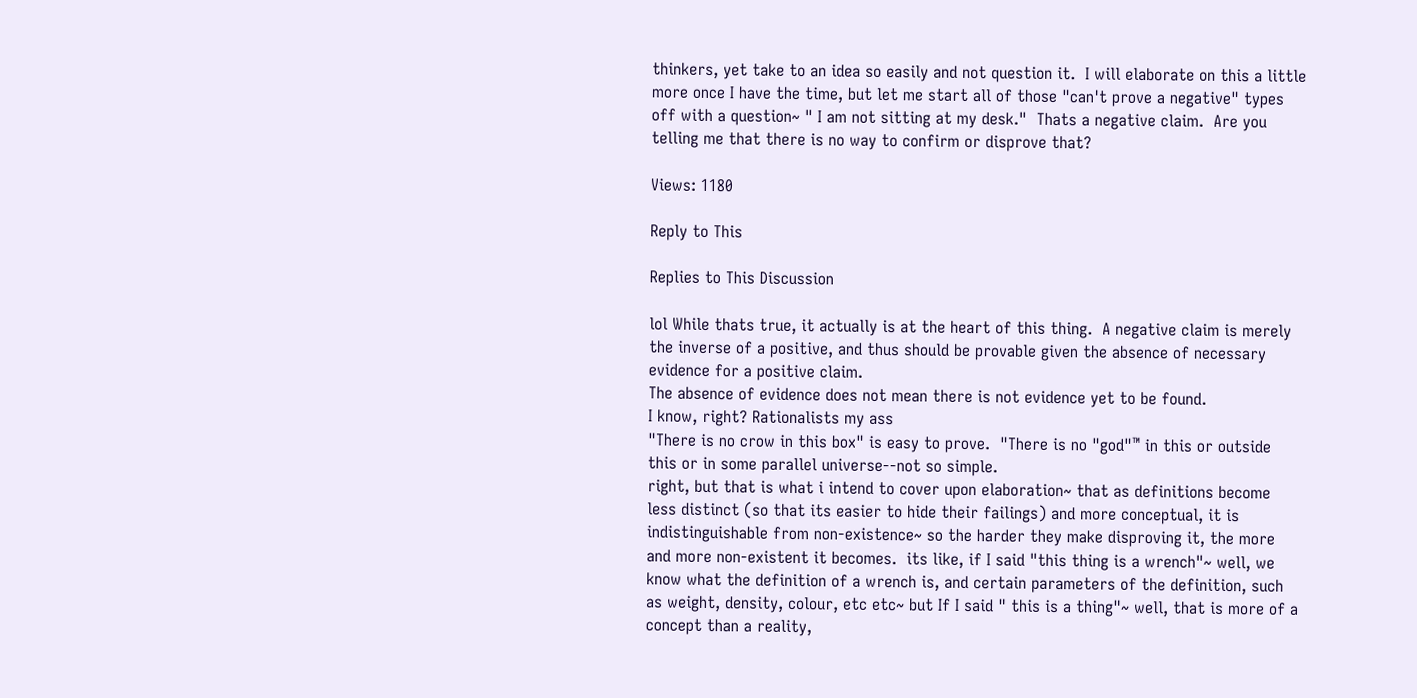thinkers, yet take to an idea so easily and not question it.  I will elaborate on this a little more once I have the time, but let me start all of those "can't prove a negative" types off with a question~ " I am not sitting at my desk."  Thats a negative claim.  Are you telling me that there is no way to confirm or disprove that?

Views: 1180

Reply to This

Replies to This Discussion

lol While thats true, it actually is at the heart of this thing.  A negative claim is merely the inverse of a positive, and thus should be provable given the absence of necessary evidence for a positive claim.
The absence of evidence does not mean there is not evidence yet to be found.
I know, right? Rationalists my ass
"There is no crow in this box" is easy to prove.  "There is no "god"™ in this or outside this or in some parallel universe--not so simple.
right, but that is what i intend to cover upon elaboration~ that as definitions become less distinct (so that its easier to hide their failings) and more conceptual, it is indistinguishable from non-existence~ so the harder they make disproving it, the more and more non-existent it becomes.  its like, if I said "this thing is a wrench"~ well, we know what the definition of a wrench is, and certain parameters of the definition, such as weight, density, colour, etc etc~ but If I said " this is a thing"~ well, that is more of a concept than a reality,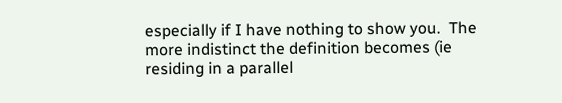especially if I have nothing to show you.  The more indistinct the definition becomes (ie residing in a parallel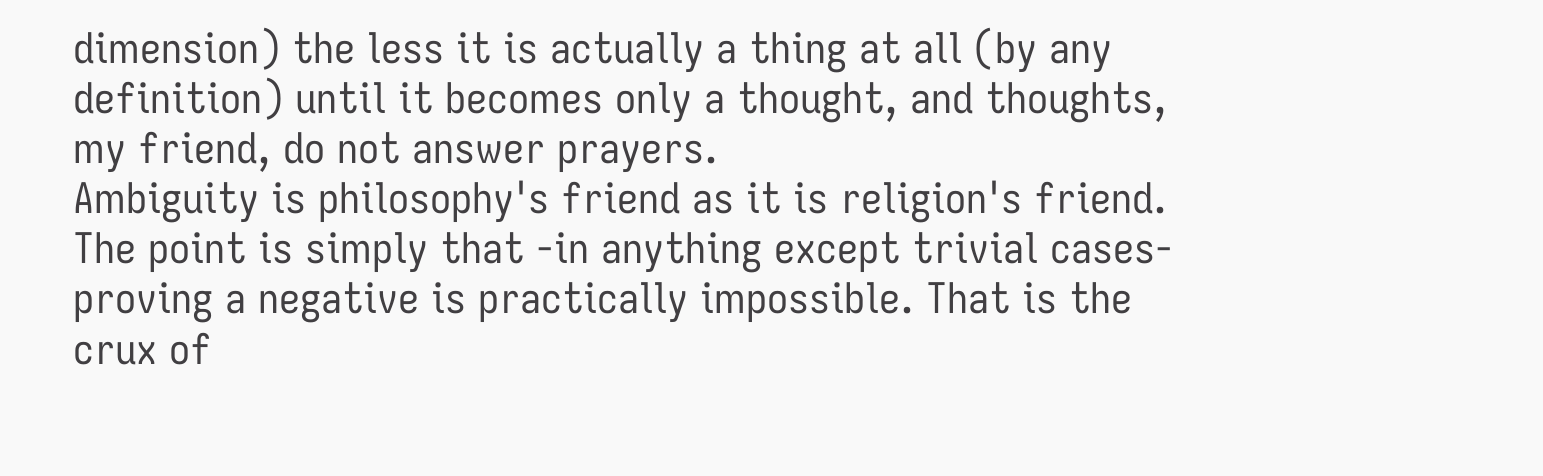dimension) the less it is actually a thing at all (by any definition) until it becomes only a thought, and thoughts, my friend, do not answer prayers.
Ambiguity is philosophy's friend as it is religion's friend.
The point is simply that -in anything except trivial cases- proving a negative is practically impossible. That is the crux of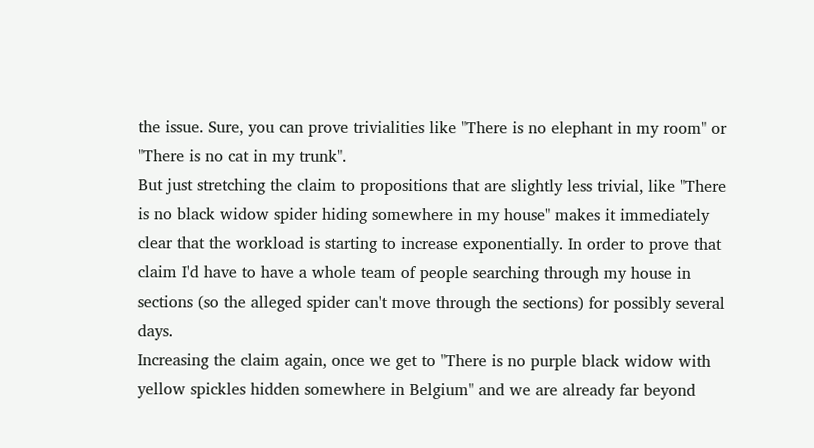the issue. Sure, you can prove trivialities like "There is no elephant in my room" or "There is no cat in my trunk".
But just stretching the claim to propositions that are slightly less trivial, like "There is no black widow spider hiding somewhere in my house" makes it immediately clear that the workload is starting to increase exponentially. In order to prove that claim I'd have to have a whole team of people searching through my house in sections (so the alleged spider can't move through the sections) for possibly several days.
Increasing the claim again, once we get to "There is no purple black widow with yellow spickles hidden somewhere in Belgium" and we are already far beyond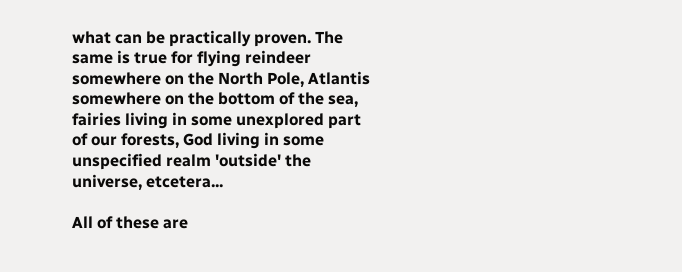what can be practically proven. The same is true for flying reindeer somewhere on the North Pole, Atlantis somewhere on the bottom of the sea, fairies living in some unexplored part of our forests, God living in some unspecified realm 'outside' the universe, etcetera...

All of these are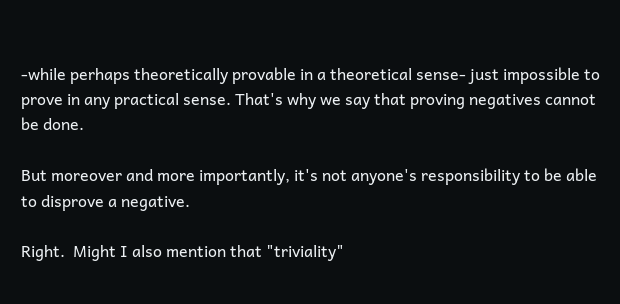-while perhaps theoretically provable in a theoretical sense- just impossible to prove in any practical sense. That's why we say that proving negatives cannot be done.

But moreover and more importantly, it's not anyone's responsibility to be able to disprove a negative.

Right.  Might I also mention that "triviality"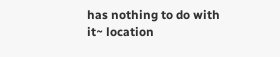has nothing to do with it~ location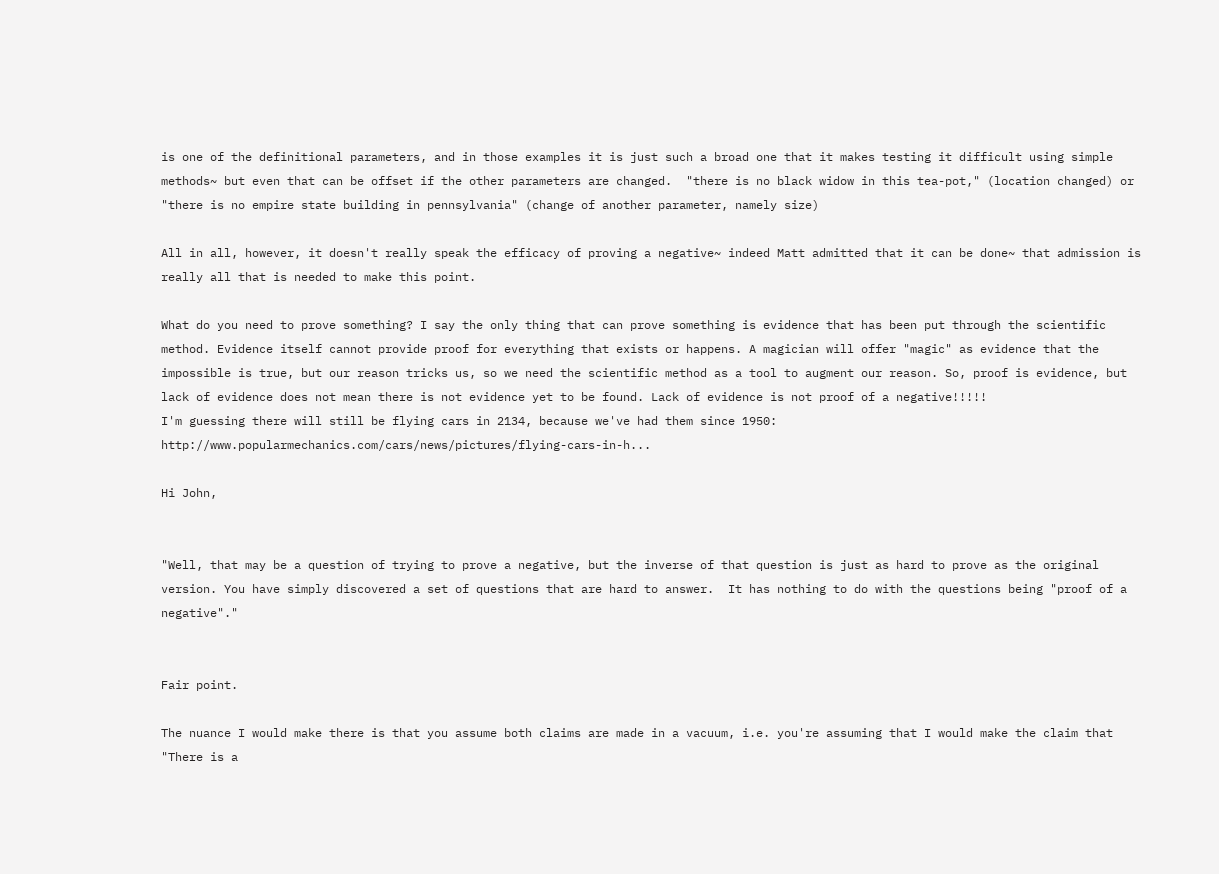is one of the definitional parameters, and in those examples it is just such a broad one that it makes testing it difficult using simple methods~ but even that can be offset if the other parameters are changed.  "there is no black widow in this tea-pot," (location changed) or "there is no empire state building in pennsylvania" (change of another parameter, namely size)

All in all, however, it doesn't really speak the efficacy of proving a negative~ indeed Matt admitted that it can be done~ that admission is really all that is needed to make this point.

What do you need to prove something? I say the only thing that can prove something is evidence that has been put through the scientific method. Evidence itself cannot provide proof for everything that exists or happens. A magician will offer "magic" as evidence that the impossible is true, but our reason tricks us, so we need the scientific method as a tool to augment our reason. So, proof is evidence, but lack of evidence does not mean there is not evidence yet to be found. Lack of evidence is not proof of a negative!!!!!
I'm guessing there will still be flying cars in 2134, because we've had them since 1950: http://www.popularmechanics.com/cars/news/pictures/flying-cars-in-h...

Hi John,


"Well, that may be a question of trying to prove a negative, but the inverse of that question is just as hard to prove as the original version. You have simply discovered a set of questions that are hard to answer.  It has nothing to do with the questions being "proof of a negative"."


Fair point.

The nuance I would make there is that you assume both claims are made in a vacuum, i.e. you're assuming that I would make the claim that "There is a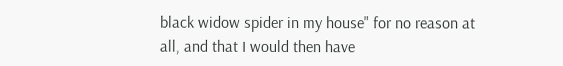black widow spider in my house" for no reason at all, and that I would then have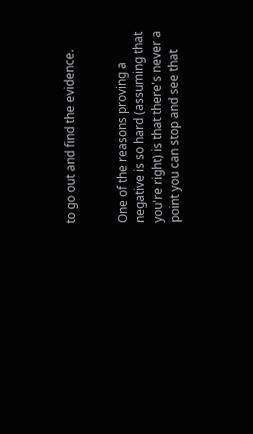to go out and find the evidence.


One of the reasons proving a negative is so hard (assuming that you're right) is that there's never a point you can stop and see that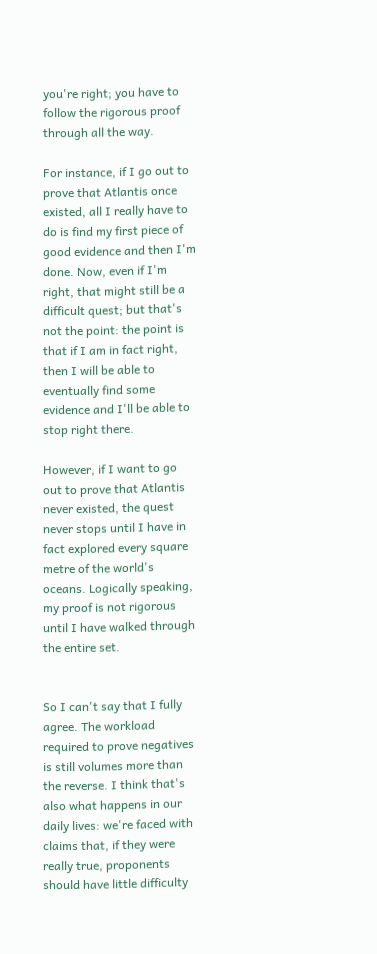you're right; you have to follow the rigorous proof through all the way.

For instance, if I go out to prove that Atlantis once existed, all I really have to do is find my first piece of good evidence and then I'm done. Now, even if I'm right, that might still be a difficult quest; but that's not the point: the point is that if I am in fact right, then I will be able to eventually find some evidence and I'll be able to stop right there.

However, if I want to go out to prove that Atlantis never existed, the quest never stops until I have in fact explored every square metre of the world's oceans. Logically speaking, my proof is not rigorous until I have walked through the entire set.


So I can't say that I fully agree. The workload required to prove negatives is still volumes more than the reverse. I think that's also what happens in our daily lives: we're faced with claims that, if they were really true, proponents should have little difficulty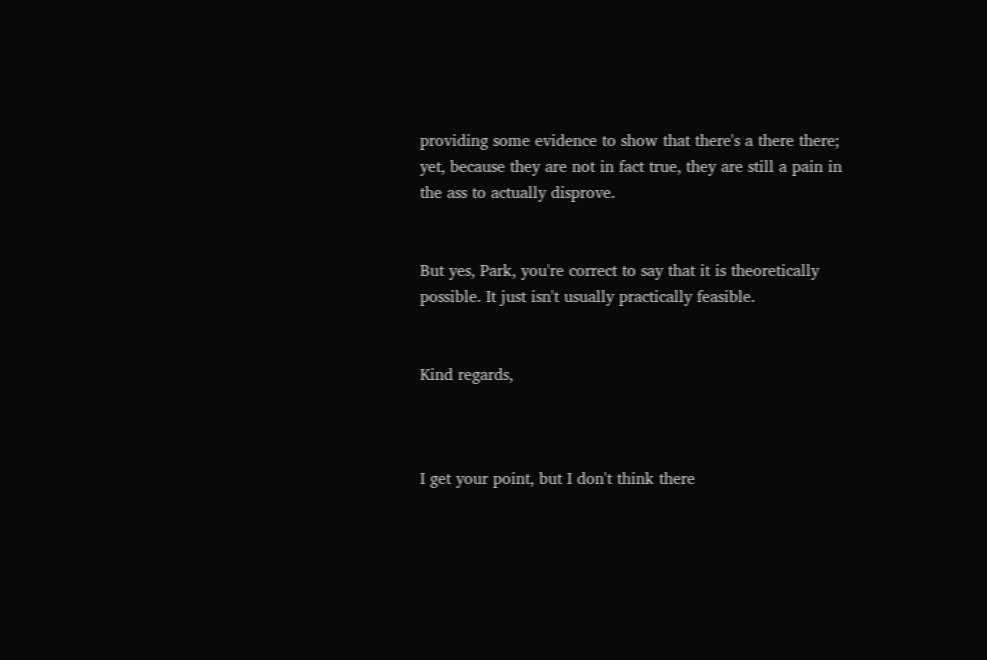providing some evidence to show that there's a there there; yet, because they are not in fact true, they are still a pain in the ass to actually disprove.


But yes, Park, you're correct to say that it is theoretically possible. It just isn't usually practically feasible.


Kind regards,



I get your point, but I don't think there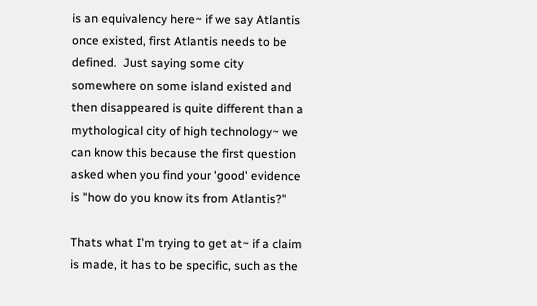is an equivalency here~ if we say Atlantis once existed, first Atlantis needs to be defined.  Just saying some city somewhere on some island existed and then disappeared is quite different than a mythological city of high technology~ we can know this because the first question asked when you find your 'good' evidence is "how do you know its from Atlantis?"

Thats what I'm trying to get at~ if a claim is made, it has to be specific, such as the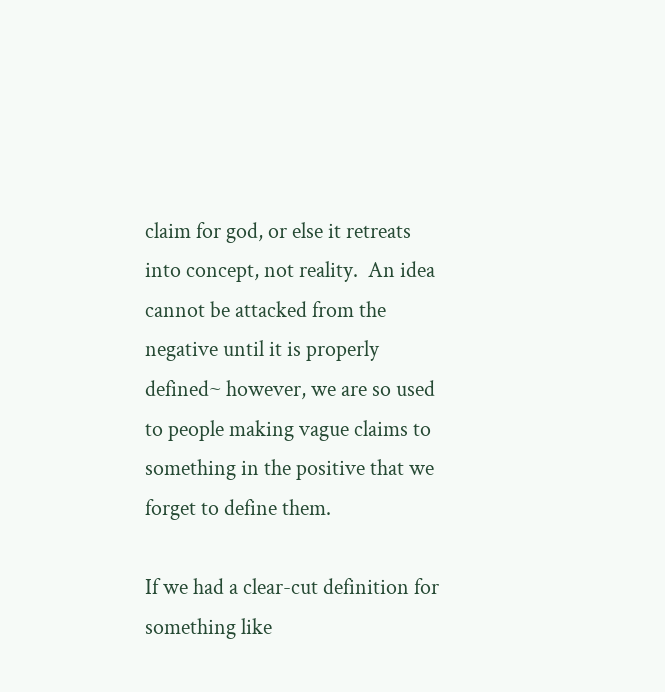claim for god, or else it retreats into concept, not reality.  An idea cannot be attacked from the negative until it is properly defined~ however, we are so used to people making vague claims to something in the positive that we forget to define them.

If we had a clear-cut definition for something like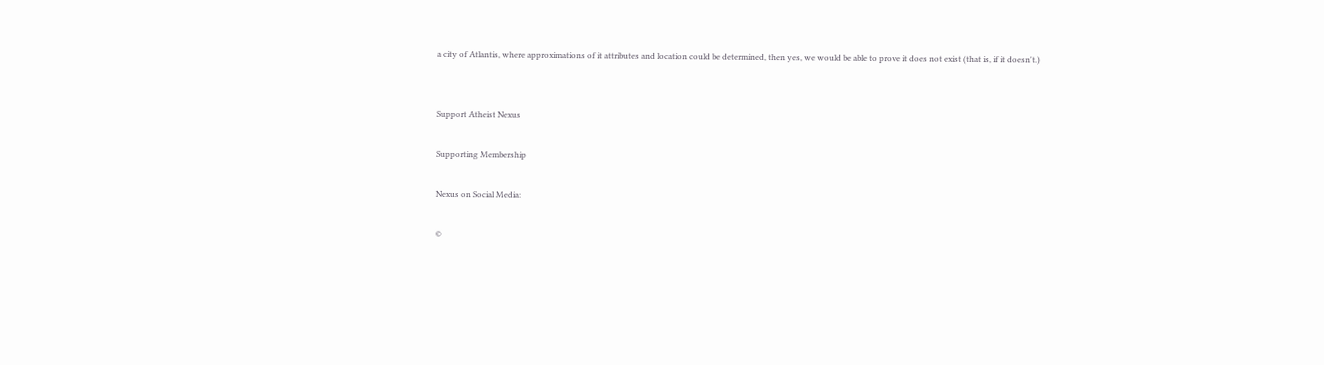a city of Atlantis, where approximations of it attributes and location could be determined, then yes, we would be able to prove it does not exist (that is, if it doesn't.)


Support Atheist Nexus

Supporting Membership

Nexus on Social Media:

©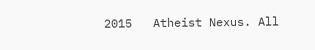2015   Atheist Nexus. All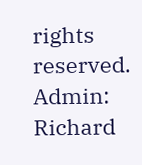rights reserved. Admin: Richard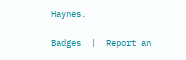Haynes.

Badges  |  Report an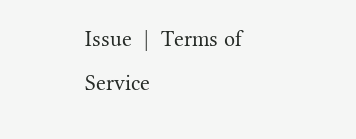Issue  |  Terms of Service